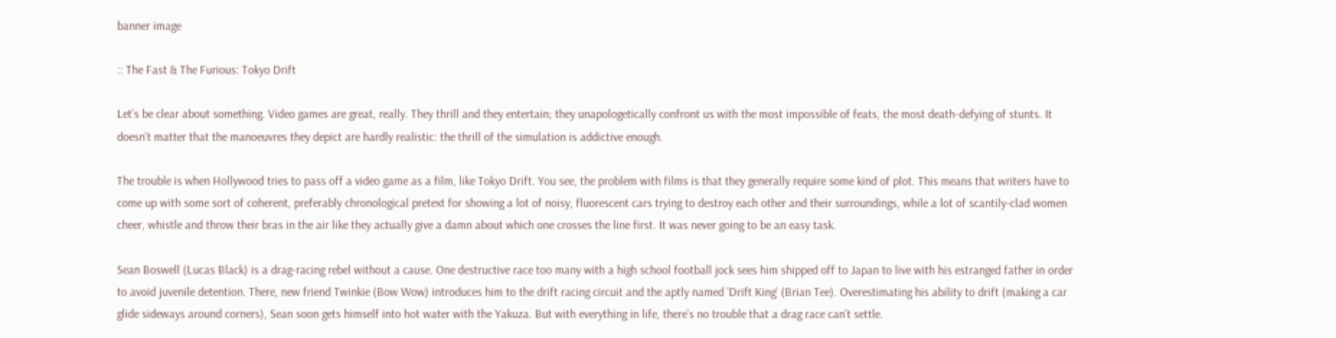banner image

:: The Fast & The Furious: Tokyo Drift

Let’s be clear about something. Video games are great, really. They thrill and they entertain; they unapologetically confront us with the most impossible of feats, the most death-defying of stunts. It doesn’t matter that the manoeuvres they depict are hardly realistic: the thrill of the simulation is addictive enough.

The trouble is when Hollywood tries to pass off a video game as a film, like Tokyo Drift. You see, the problem with films is that they generally require some kind of plot. This means that writers have to come up with some sort of coherent, preferably chronological pretext for showing a lot of noisy, fluorescent cars trying to destroy each other and their surroundings, while a lot of scantily-clad women cheer, whistle and throw their bras in the air like they actually give a damn about which one crosses the line first. It was never going to be an easy task.

Sean Boswell (Lucas Black) is a drag-racing rebel without a cause. One destructive race too many with a high school football jock sees him shipped off to Japan to live with his estranged father in order to avoid juvenile detention. There, new friend Twinkie (Bow Wow) introduces him to the drift racing circuit and the aptly named ‘Drift King’ (Brian Tee). Overestimating his ability to drift (making a car glide sideways around corners), Sean soon gets himself into hot water with the Yakuza. But with everything in life, there’s no trouble that a drag race can’t settle.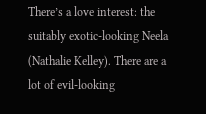There’s a love interest: the suitably exotic-looking Neela (Nathalie Kelley). There are a lot of evil-looking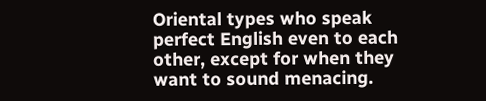Oriental types who speak perfect English even to each other, except for when they want to sound menacing.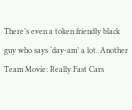There’s even a token friendly black guy who says ‘day-am’ a lot. Another Team Movie: Really Fast Cars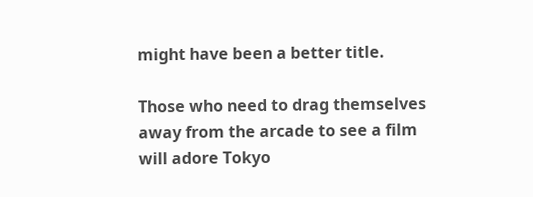might have been a better title.

Those who need to drag themselves away from the arcade to see a film will adore Tokyo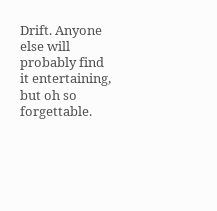Drift. Anyone else will probably find it entertaining, but oh so forgettable.